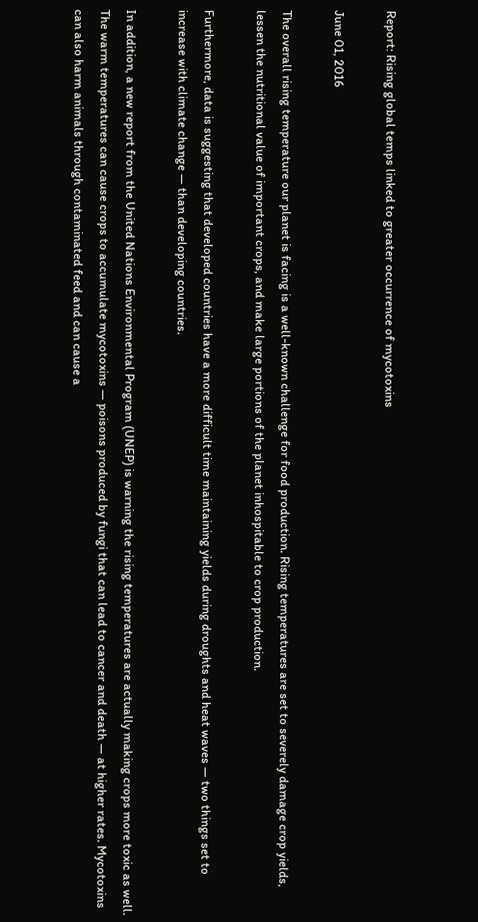Report: Rising global temps linked to greater occurrence of mycotoxins

June 01, 2016

The overall rising temperature our planet is facing is a well-known challenge for food production. Rising temperatures are set to severely damage crop yields, lessen the nutritional value of important crops, and make large portions of the planet inhospitable to crop production.

Furthermore, data is suggesting that developed countries have a more difficult time maintaining yields during droughts and heat waves — two things set to increase with climate change — than developing countries.

In addition, a new report from the United Nations Environmental Program (UNEP) is warning the rising temperatures are actually making crops more toxic as well.  The warm temperatures can cause crops to accumulate mycotoxins — poisons produced by fungi that can lead to cancer and death — at higher rates. Mycotoxins can also harm animals through contaminated feed and can cause a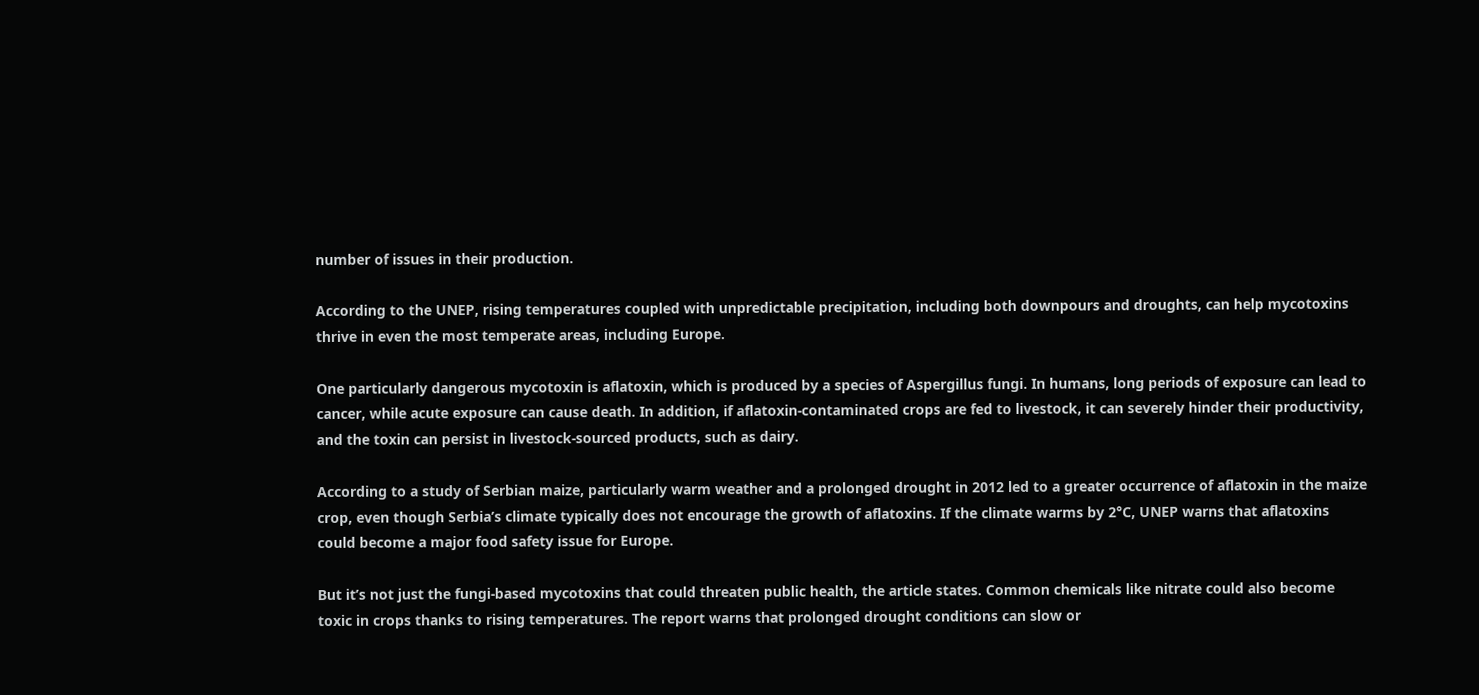number of issues in their production.

According to the UNEP, rising temperatures coupled with unpredictable precipitation, including both downpours and droughts, can help mycotoxins thrive in even the most temperate areas, including Europe.

One particularly dangerous mycotoxin is aflatoxin, which is produced by a species of Aspergillus fungi. In humans, long periods of exposure can lead to cancer, while acute exposure can cause death. In addition, if aflatoxin-contaminated crops are fed to livestock, it can severely hinder their productivity, and the toxin can persist in livestock-sourced products, such as dairy.

According to a study of Serbian maize, particularly warm weather and a prolonged drought in 2012 led to a greater occurrence of aflatoxin in the maize crop, even though Serbia’s climate typically does not encourage the growth of aflatoxins. If the climate warms by 2°C, UNEP warns that aflatoxins could become a major food safety issue for Europe.

But it’s not just the fungi-based mycotoxins that could threaten public health, the article states. Common chemicals like nitrate could also become toxic in crops thanks to rising temperatures. The report warns that prolonged drought conditions can slow or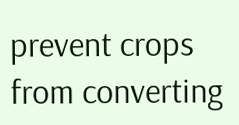prevent crops from converting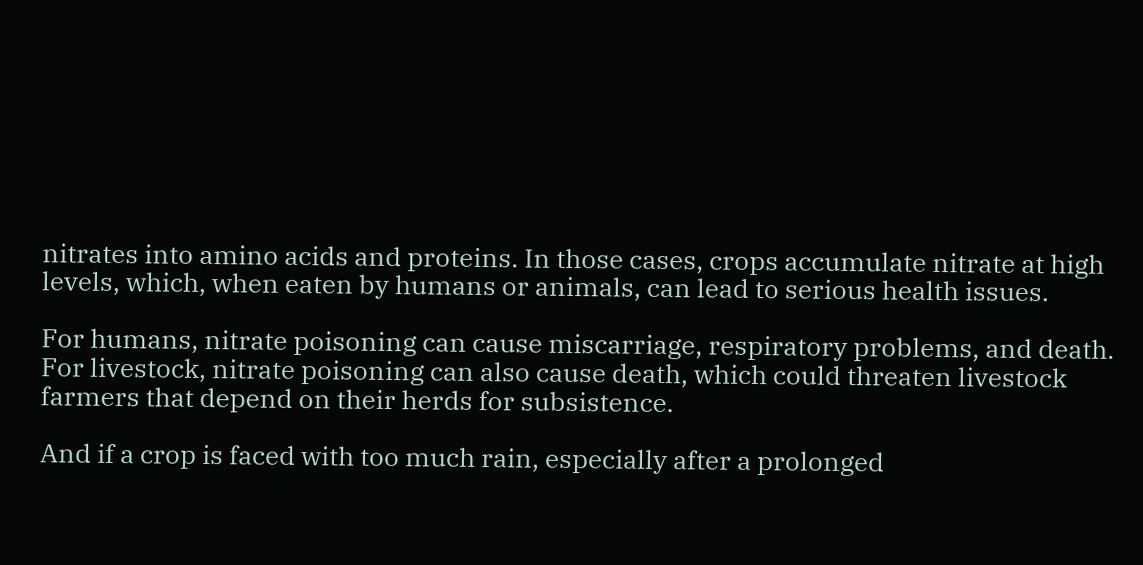nitrates into amino acids and proteins. In those cases, crops accumulate nitrate at high levels, which, when eaten by humans or animals, can lead to serious health issues.

For humans, nitrate poisoning can cause miscarriage, respiratory problems, and death. For livestock, nitrate poisoning can also cause death, which could threaten livestock farmers that depend on their herds for subsistence.

And if a crop is faced with too much rain, especially after a prolonged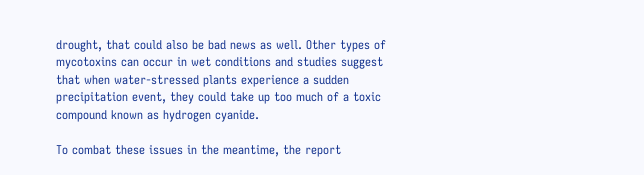drought, that could also be bad news as well. Other types of mycotoxins can occur in wet conditions and studies suggest that when water-stressed plants experience a sudden precipitation event, they could take up too much of a toxic compound known as hydrogen cyanide.

To combat these issues in the meantime, the report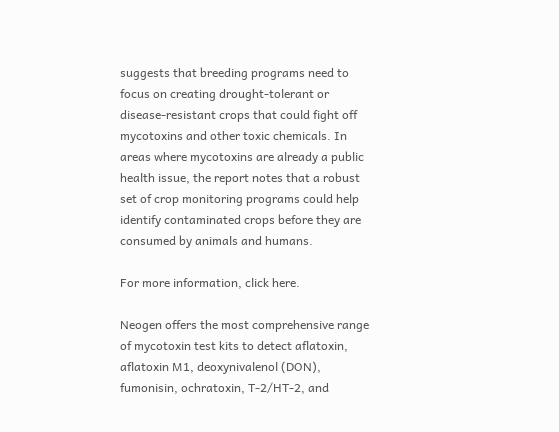suggests that breeding programs need to focus on creating drought-tolerant or disease-resistant crops that could fight off mycotoxins and other toxic chemicals. In areas where mycotoxins are already a public health issue, the report notes that a robust set of crop monitoring programs could help identify contaminated crops before they are consumed by animals and humans.

For more information, click here.

Neogen offers the most comprehensive range of mycotoxin test kits to detect aflatoxin, aflatoxin M1, deoxynivalenol (DON), fumonisin, ochratoxin, T-2/HT-2, and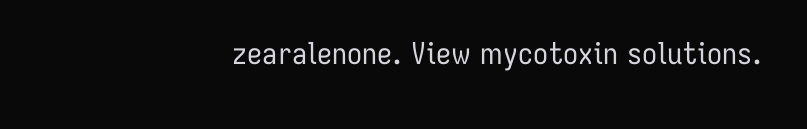zearalenone. View mycotoxin solutions.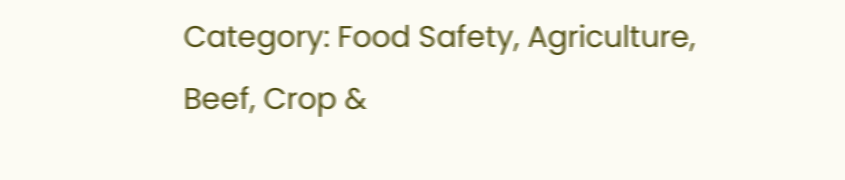Category: Food Safety, Agriculture, Beef, Crop &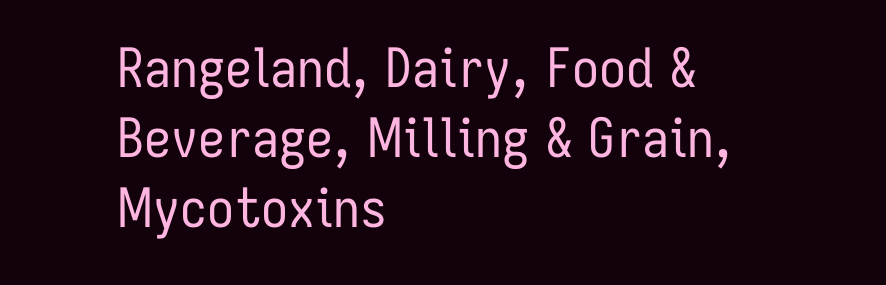Rangeland, Dairy, Food & Beverage, Milling & Grain, Mycotoxins